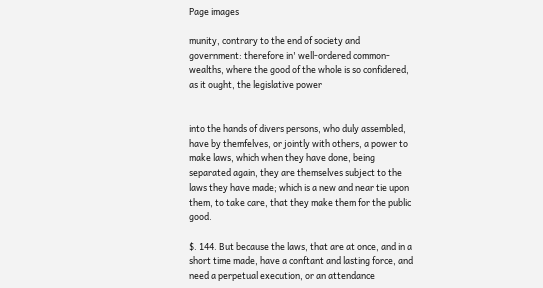Page images

munity, contrary to the end of society and government: therefore in' well-ordered common-wealths, where the good of the whole is so confidered, as it ought, the legislative power


into the hands of divers persons, who duly assembled, have by themfelves, or jointly with others, a power to make laws, which when they have done, being separated again, they are themselves subject to the laws they have made; which is a new and near tie upon them, to take care, that they make them for the public good.

$. 144. But because the laws, that are at once, and in a short time made, have a conftant and lasting force, and need a perpetual execution, or an attendance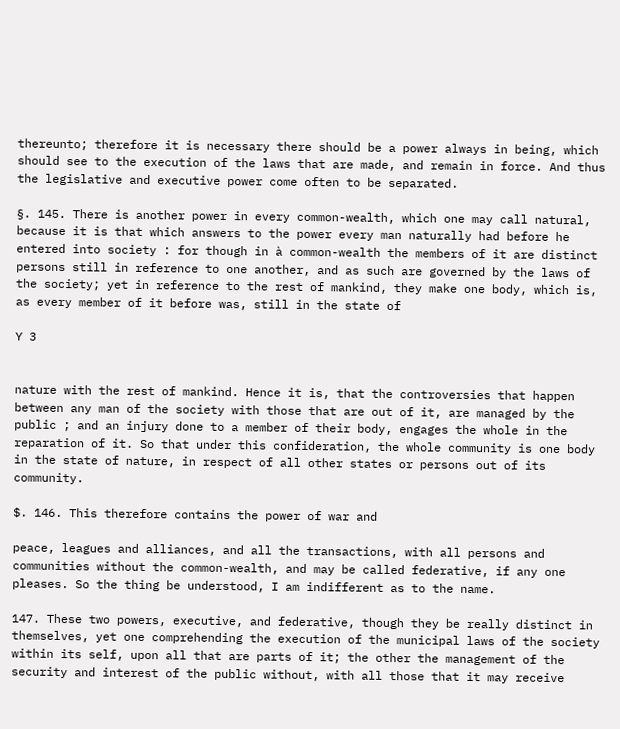thereunto; therefore it is necessary there should be a power always in being, which should see to the execution of the laws that are made, and remain in force. And thus the legislative and executive power come often to be separated.

§. 145. There is another power in every common-wealth, which one may call natural, because it is that which answers to the power every man naturally had before he entered into society : for though in à common-wealth the members of it are distinct persons still in reference to one another, and as such are governed by the laws of the society; yet in reference to the rest of mankind, they make one body, which is, as every member of it before was, still in the state of

Y 3


nature with the rest of mankind. Hence it is, that the controversies that happen between any man of the society with those that are out of it, are managed by the public ; and an injury done to a member of their body, engages the whole in the reparation of it. So that under this confideration, the whole community is one body in the state of nature, in respect of all other states or persons out of its community.

$. 146. This therefore contains the power of war and

peace, leagues and alliances, and all the transactions, with all persons and communities without the common-wealth, and may be called federative, if any one pleases. So the thing be understood, I am indifferent as to the name.

147. These two powers, executive, and federative, though they be really distinct in themselves, yet one comprehending the execution of the municipal laws of the society within its self, upon all that are parts of it; the other the management of the security and interest of the public without, with all those that it may receive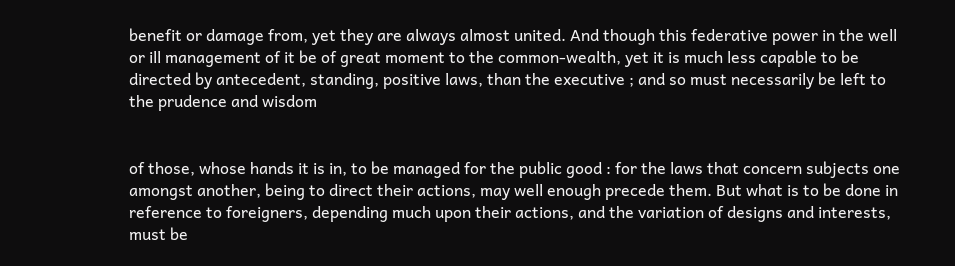benefit or damage from, yet they are always almost united. And though this federative power in the well or ill management of it be of great moment to the common-wealth, yet it is much less capable to be directed by antecedent, standing, positive laws, than the executive ; and so must necessarily be left to the prudence and wisdom


of those, whose hands it is in, to be managed for the public good : for the laws that concern subjects one amongst another, being to direct their actions, may well enough precede them. But what is to be done in reference to foreigners, depending much upon their actions, and the variation of designs and interests, must be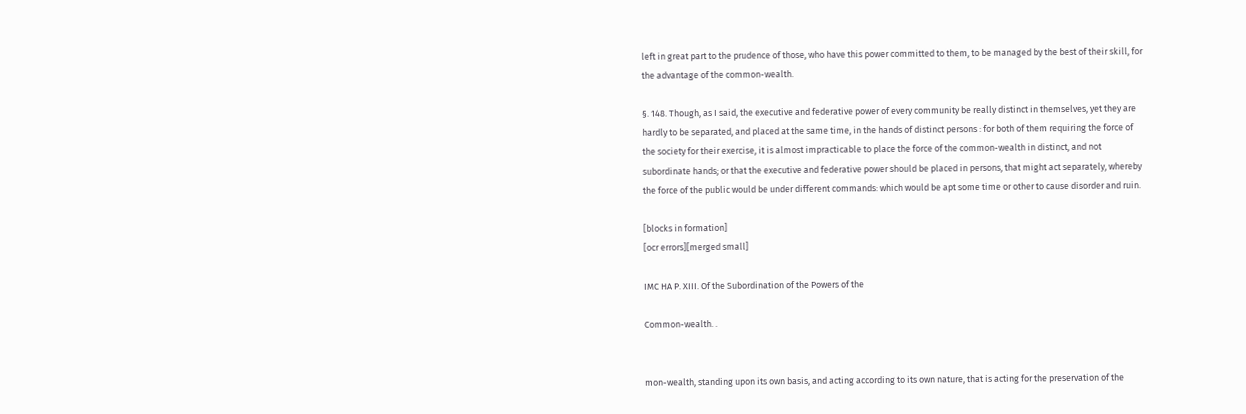left in great part to the prudence of those, who have this power committed to them, to be managed by the best of their skill, for the advantage of the common-wealth.

§. 148. Though, as I said, the executive and federative power of every community be really distinct in themselves, yet they are hardly to be separated, and placed at the same time, in the hands of distinct persons : for both of them requiring the force of the society for their exercise, it is almost impracticable to place the force of the common-wealth in distinct, and not subordinate hands; or that the executive and federative power should be placed in persons, that might act separately, whereby the force of the public would be under different commands: which would be apt some time or other to cause disorder and ruin.

[blocks in formation]
[ocr errors][merged small]

IMC HA P. XIII. Of the Subordination of the Powers of the

Common-wealth. .


mon-wealth, standing upon its own basis, and acting according to its own nature, that is acting for the preservation of the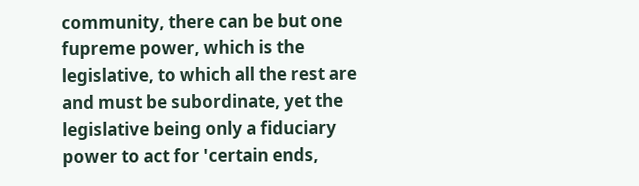community, there can be but one fupreme power, which is the legislative, to which all the rest are and must be subordinate, yet the legislative being only a fiduciary power to act for 'certain ends,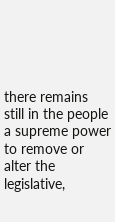there remains still in the people a supreme power to remove or alter the legislative,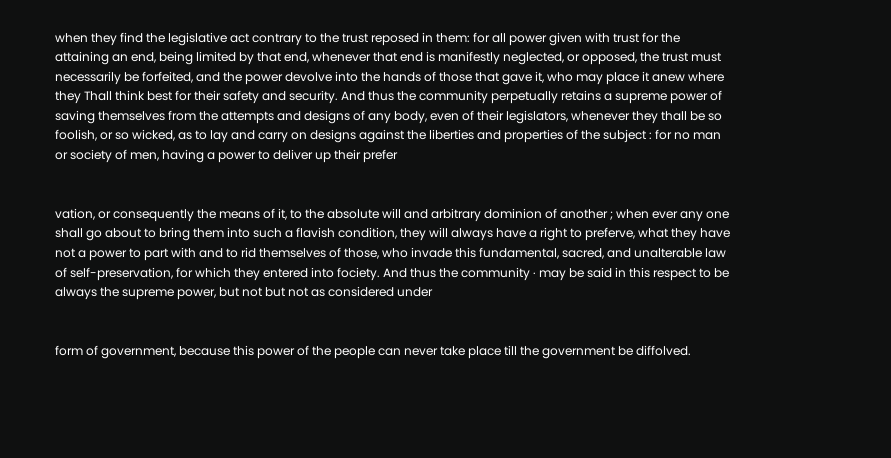when they find the legislative act contrary to the trust reposed in them: for all power given with trust for the attaining an end, being limited by that end, whenever that end is manifestly neglected, or opposed, the trust must necessarily be forfeited, and the power devolve into the hands of those that gave it, who may place it anew where they Thall think best for their safety and security. And thus the community perpetually retains a supreme power of saving themselves from the attempts and designs of any body, even of their legislators, whenever they thall be so foolish, or so wicked, as to lay and carry on designs against the liberties and properties of the subject : for no man or society of men, having a power to deliver up their prefer


vation, or consequently the means of it, to the absolute will and arbitrary dominion of another ; when ever any one shall go about to bring them into such a flavish condition, they will always have a right to preferve, what they have not a power to part with and to rid themselves of those, who invade this fundamental, sacred, and unalterable law of self-preservation, for which they entered into fociety. And thus the community · may be said in this respect to be always the supreme power, but not but not as considered under


form of government, because this power of the people can never take place till the government be diffolved.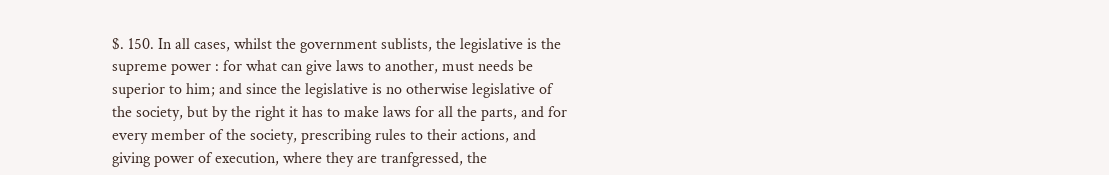$. 150. In all cases, whilst the government sublists, the legislative is the supreme power : for what can give laws to another, must needs be superior to him; and since the legislative is no otherwise legislative of the society, but by the right it has to make laws for all the parts, and for every member of the society, prescribing rules to their actions, and giving power of execution, where they are tranfgressed, the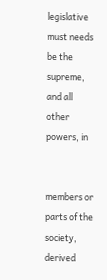legislative must needs be the supreme, and all other powers, in


members or parts of the society, derived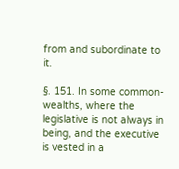from and subordinate to it.

§. 151. In some common-wealths, where the legislative is not always in being, and the executive is vested in a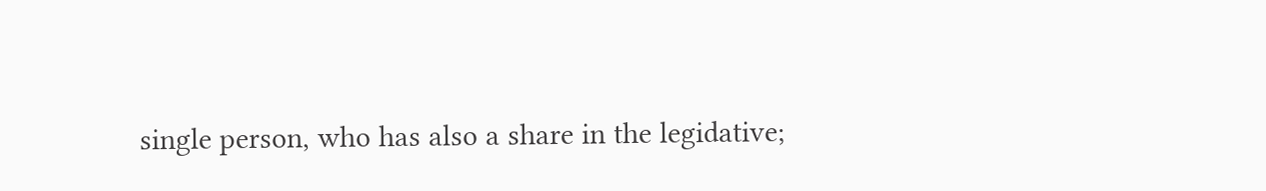single person, who has also a share in the legidative;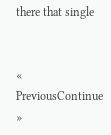there that single


« PreviousContinue »